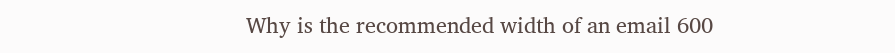Why is the recommended width of an email 600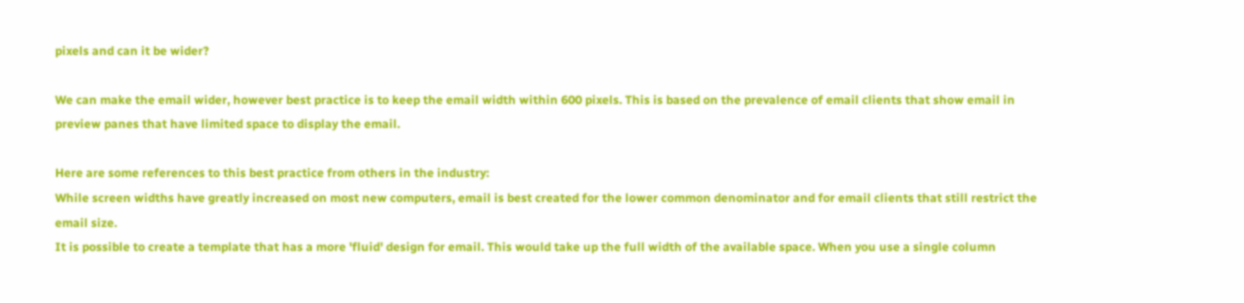pixels and can it be wider?

We can make the email wider, however best practice is to keep the email width within 600 pixels. This is based on the prevalence of email clients that show email in preview panes that have limited space to display the email.

Here are some references to this best practice from others in the industry:
While screen widths have greatly increased on most new computers, email is best created for the lower common denominator and for email clients that still restrict the email size.
It is possible to create a template that has a more 'fluid' design for email. This would take up the full width of the available space. When you use a single column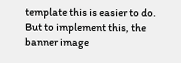template this is easier to do. But to implement this, the banner image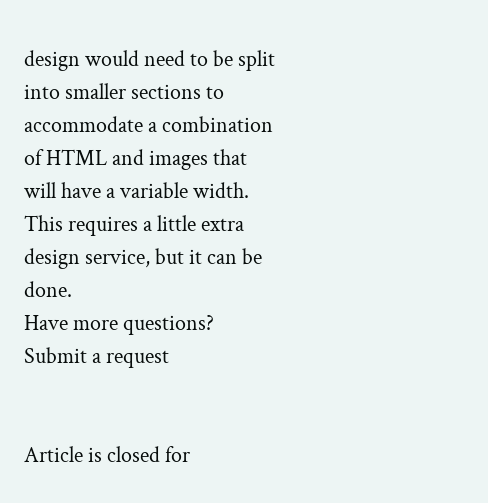design would need to be split into smaller sections to accommodate a combination of HTML and images that will have a variable width. This requires a little extra design service, but it can be done.
Have more questions? Submit a request


Article is closed for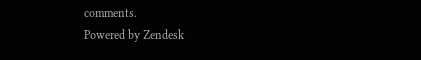comments.
Powered by Zendesk